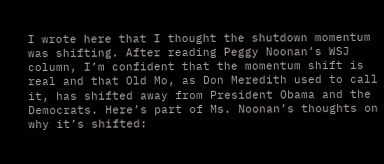I wrote here that I thought the shutdown momentum was shifting. After reading Peggy Noonan’s WSJ column, I’m confident that the momentum shift is real and that Old Mo, as Don Meredith used to call it, has shifted away from President Obama and the Democrats. Here’s part of Ms. Noonan’s thoughts on why it’s shifted: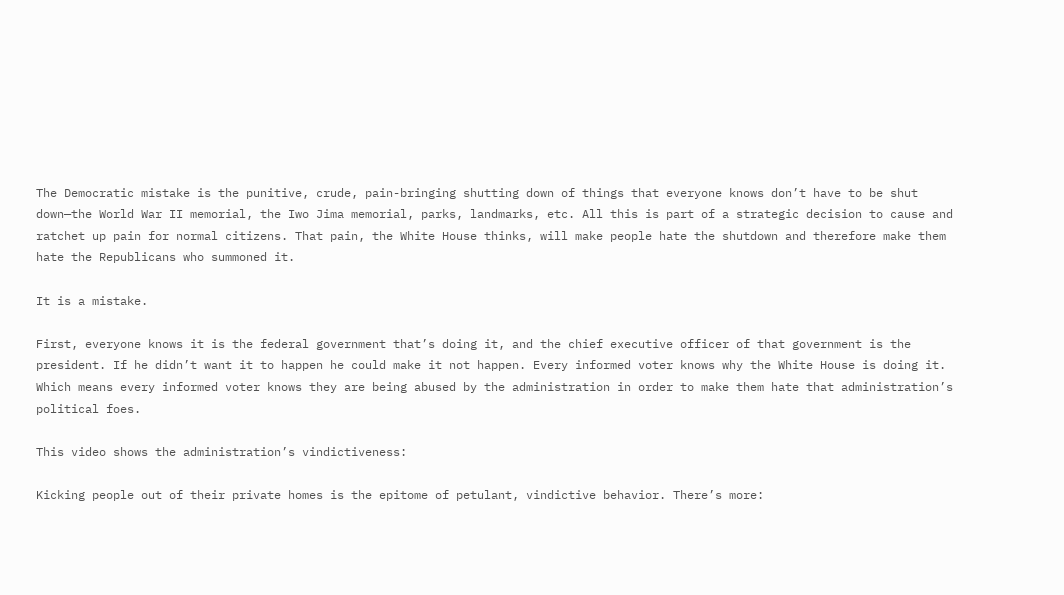The Democratic mistake is the punitive, crude, pain-bringing shutting down of things that everyone knows don’t have to be shut down—the World War II memorial, the Iwo Jima memorial, parks, landmarks, etc. All this is part of a strategic decision to cause and ratchet up pain for normal citizens. That pain, the White House thinks, will make people hate the shutdown and therefore make them hate the Republicans who summoned it.

It is a mistake.

First, everyone knows it is the federal government that’s doing it, and the chief executive officer of that government is the president. If he didn’t want it to happen he could make it not happen. Every informed voter knows why the White House is doing it. Which means every informed voter knows they are being abused by the administration in order to make them hate that administration’s political foes.

This video shows the administration’s vindictiveness:

Kicking people out of their private homes is the epitome of petulant, vindictive behavior. There’s more: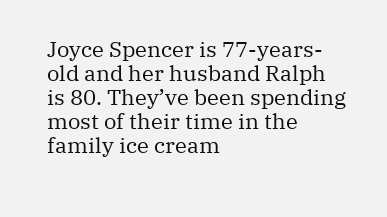Joyce Spencer is 77-years-old and her husband Ralph is 80. They’ve been spending most of their time in the family ice cream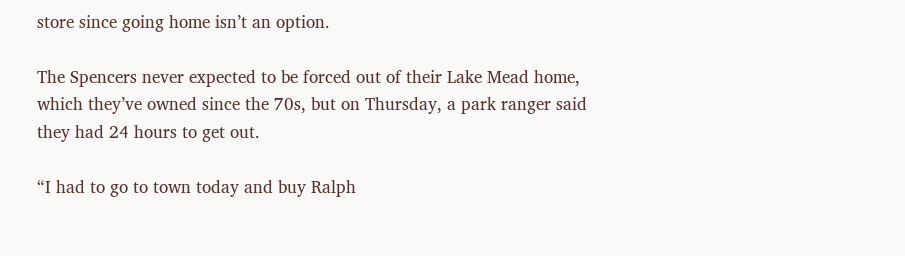store since going home isn’t an option.

The Spencers never expected to be forced out of their Lake Mead home, which they’ve owned since the 70s, but on Thursday, a park ranger said they had 24 hours to get out.

“I had to go to town today and buy Ralph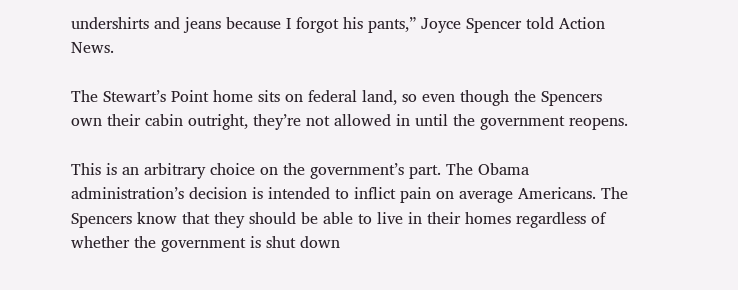undershirts and jeans because I forgot his pants,” Joyce Spencer told Action News.

The Stewart’s Point home sits on federal land, so even though the Spencers own their cabin outright, they’re not allowed in until the government reopens.

This is an arbitrary choice on the government’s part. The Obama administration’s decision is intended to inflict pain on average Americans. The Spencers know that they should be able to live in their homes regardless of whether the government is shut down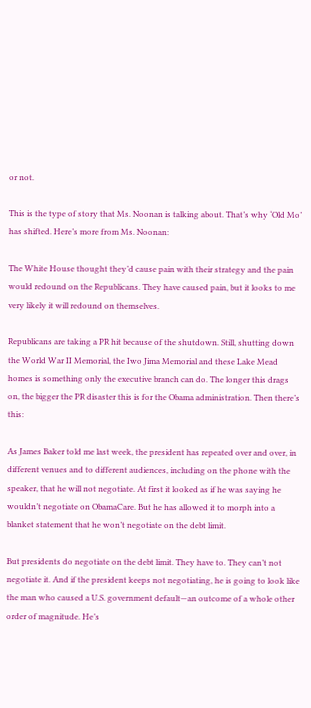or not.

This is the type of story that Ms. Noonan is talking about. That’s why ‘Old Mo’ has shifted. Here’s more from Ms. Noonan:

The White House thought they’d cause pain with their strategy and the pain would redound on the Republicans. They have caused pain, but it looks to me very likely it will redound on themselves.

Republicans are taking a PR hit because of the shutdown. Still, shutting down the World War II Memorial, the Iwo Jima Memorial and these Lake Mead homes is something only the executive branch can do. The longer this drags on, the bigger the PR disaster this is for the Obama administration. Then there’s this:

As James Baker told me last week, the president has repeated over and over, in different venues and to different audiences, including on the phone with the speaker, that he will not negotiate. At first it looked as if he was saying he wouldn’t negotiate on ObamaCare. But he has allowed it to morph into a blanket statement that he won’t negotiate on the debt limit.

But presidents do negotiate on the debt limit. They have to. They can’t not negotiate it. And if the president keeps not negotiating, he is going to look like the man who caused a U.S. government default—an outcome of a whole other order of magnitude. He’s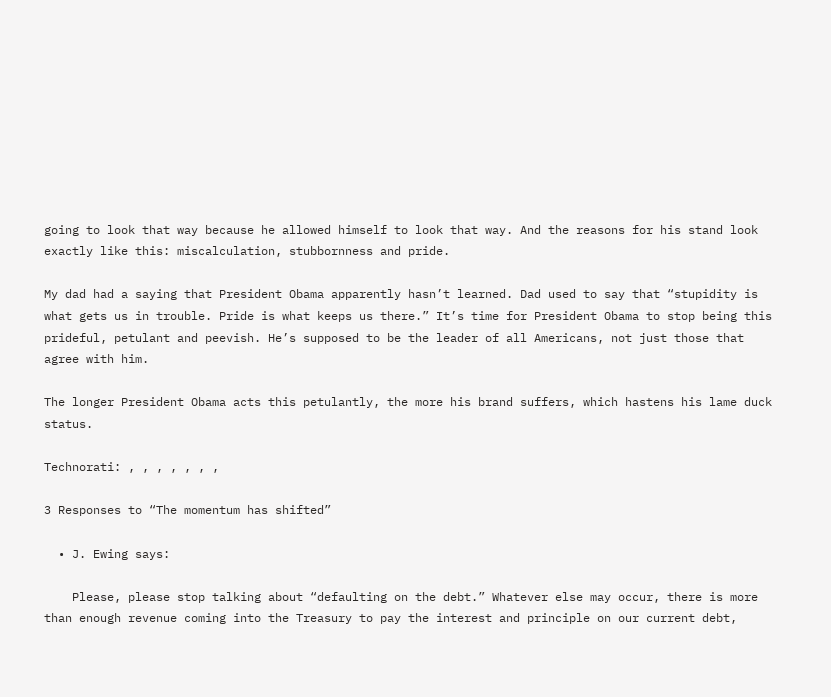going to look that way because he allowed himself to look that way. And the reasons for his stand look exactly like this: miscalculation, stubbornness and pride.

My dad had a saying that President Obama apparently hasn’t learned. Dad used to say that “stupidity is what gets us in trouble. Pride is what keeps us there.” It’s time for President Obama to stop being this prideful, petulant and peevish. He’s supposed to be the leader of all Americans, not just those that agree with him.

The longer President Obama acts this petulantly, the more his brand suffers, which hastens his lame duck status.

Technorati: , , , , , , ,

3 Responses to “The momentum has shifted”

  • J. Ewing says:

    Please, please stop talking about “defaulting on the debt.” Whatever else may occur, there is more than enough revenue coming into the Treasury to pay the interest and principle on our current debt,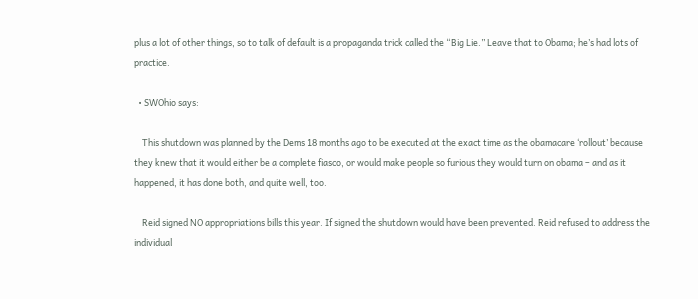plus a lot of other things, so to talk of default is a propaganda trick called the “Big Lie.” Leave that to Obama; he’s had lots of practice.

  • SWOhio says:

    This shutdown was planned by the Dems 18 months ago to be executed at the exact time as the obamacare ‘rollout’ because they knew that it would either be a complete fiasco, or would make people so furious they would turn on obama – and as it happened, it has done both, and quite well, too.

    Reid signed NO appropriations bills this year. If signed the shutdown would have been prevented. Reid refused to address the individual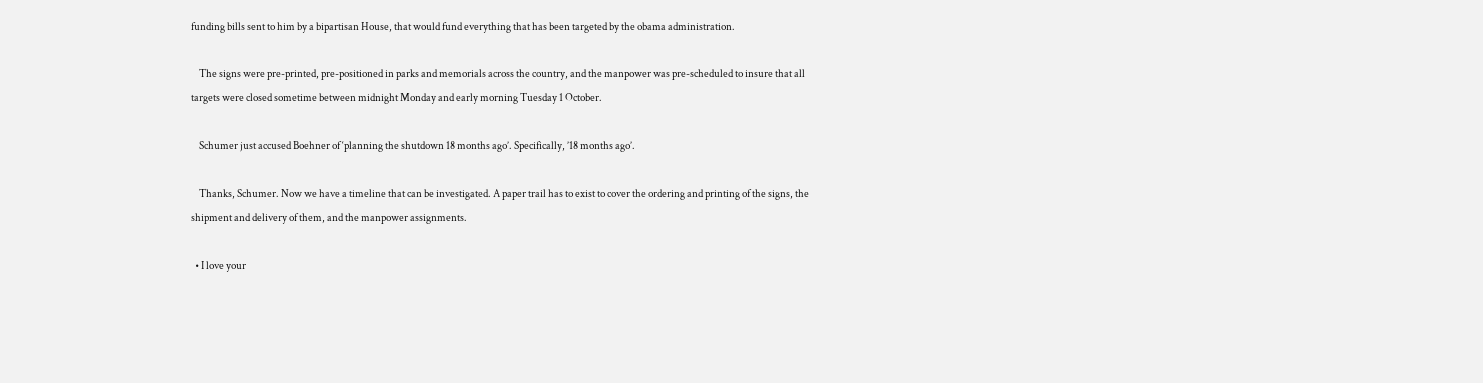funding bills sent to him by a bipartisan House, that would fund everything that has been targeted by the obama administration.

    The signs were pre-printed, pre-positioned in parks and memorials across the country, and the manpower was pre-scheduled to insure that all targets were closed sometime between midnight Monday and early morning Tuesday 1 October.

    Schumer just accused Boehner of ‘planning the shutdown 18 months ago’. Specifically, ’18 months ago’.

    Thanks, Schumer. Now we have a timeline that can be investigated. A paper trail has to exist to cover the ordering and printing of the signs, the shipment and delivery of them, and the manpower assignments.

  • I love your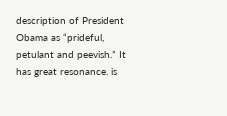description of President Obama as “prideful, petulant and peevish.” It has great resonance. is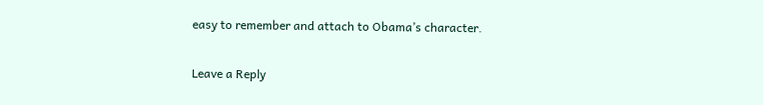easy to remember and attach to Obama’s character.

Leave a Reply